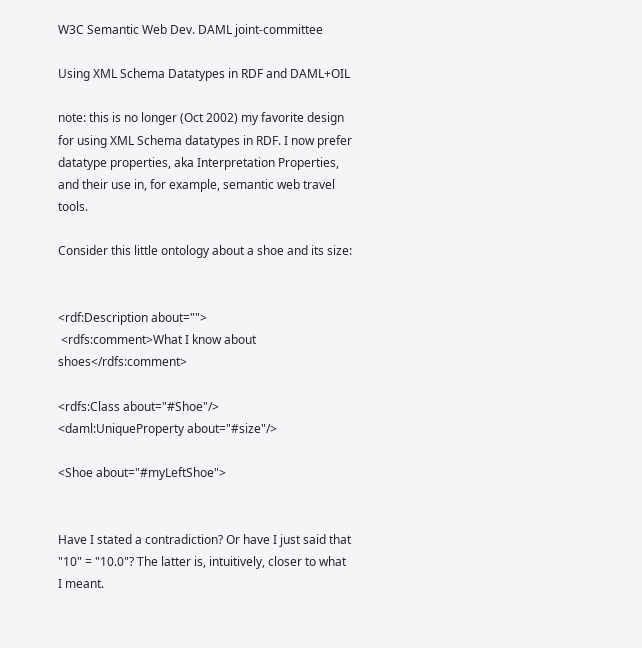W3C Semantic Web Dev. DAML joint-committee

Using XML Schema Datatypes in RDF and DAML+OIL

note: this is no longer (Oct 2002) my favorite design for using XML Schema datatypes in RDF. I now prefer datatype properties, aka Interpretation Properties, and their use in, for example, semantic web travel tools.

Consider this little ontology about a shoe and its size:


<rdf:Description about="">
 <rdfs:comment>What I know about shoes</rdfs:comment>

<rdfs:Class about="#Shoe"/>
<daml:UniqueProperty about="#size"/>

<Shoe about="#myLeftShoe">


Have I stated a contradiction? Or have I just said that "10" = "10.0"? The latter is, intuitively, closer to what I meant.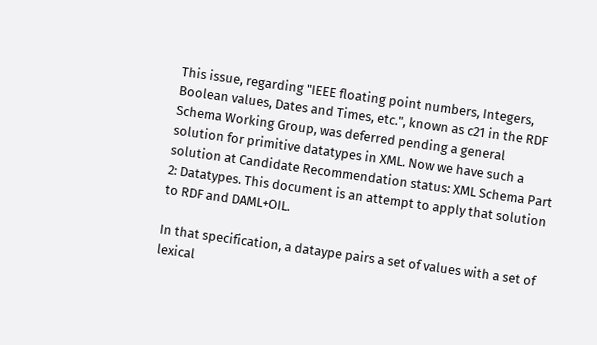This issue, regarding "IEEE floating point numbers, Integers, Boolean values, Dates and Times, etc.", known as c21 in the RDF Schema Working Group, was deferred pending a general solution for primitive datatypes in XML. Now we have such a solution at Candidate Recommendation status: XML Schema Part 2: Datatypes. This document is an attempt to apply that solution to RDF and DAML+OIL.

In that specification, a dataype pairs a set of values with a set of lexical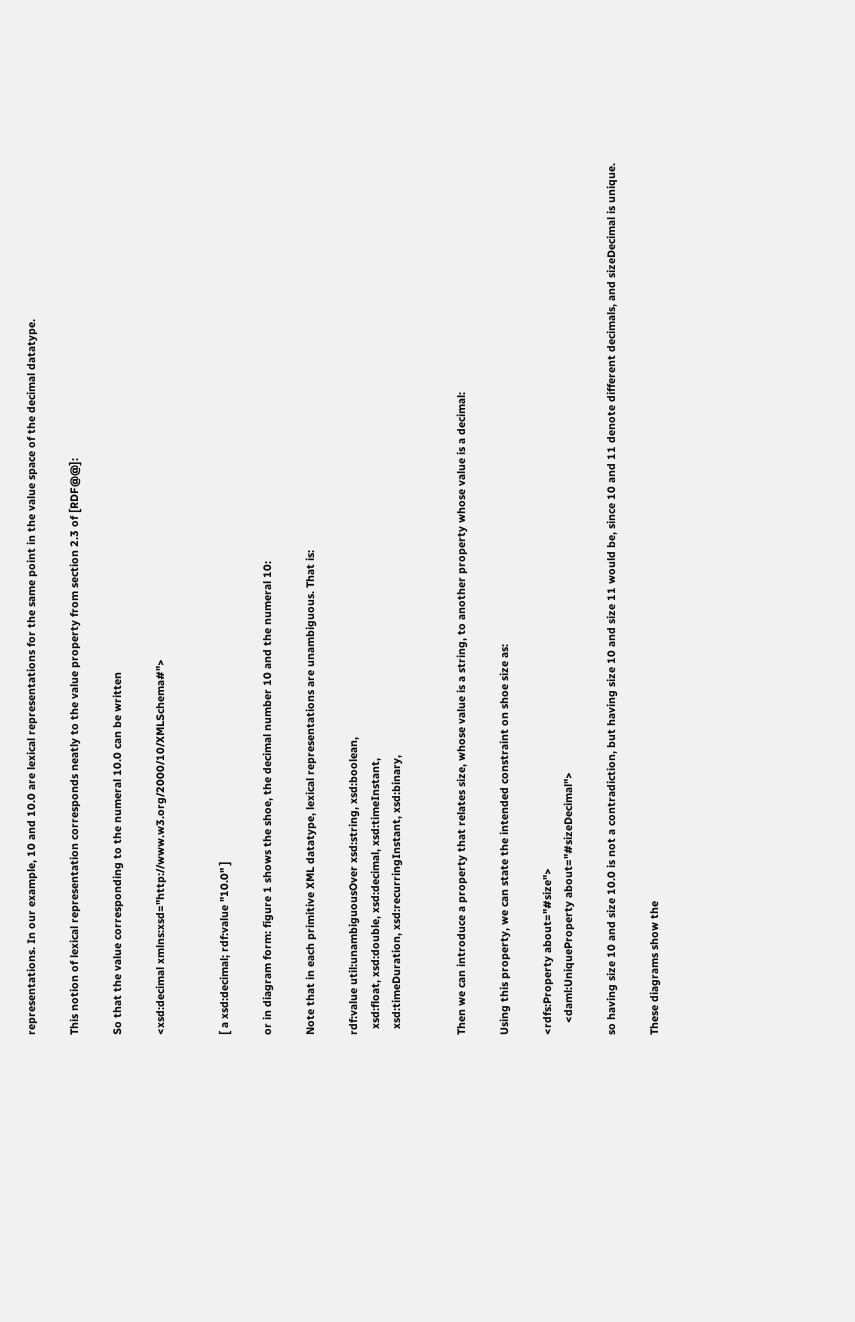representations. In our example, 10 and 10.0 are lexical representations for the same point in the value space of the decimal datatype.

This notion of lexical representation corresponds neatly to the value property from section 2.3 of [RDF@@]:

So that the value corresponding to the numeral 10.0 can be written

<xsd:decimal xmlns:xsd="http://www.w3.org/2000/10/XMLSchema#">


[ a xsd:decimal; rdf:value "10.0" ]

or in diagram form: figure 1 shows the shoe, the decimal number 10 and the numeral 10:

Note that in each primitive XML datatype, lexical representations are unambiguous. That is:

rdf:value util:unambiguousOver xsd:string, xsd:boolean,
  xsd:float, xsd:double, xsd:decimal, xsd:timeInstant,
  xsd:timeDuration, xsd:recurringInstant, xsd:binary,


Then we can introduce a property that relates size, whose value is a string, to another property whose value is a decimal:

Using this property, we can state the intended constraint on shoe size as:

<rdfs:Property about="#size">
    <daml:UniqueProperty about="#sizeDecimal">

so having size 10 and size 10.0 is not a contradiction, but having size 10 and size 11 would be, since 10 and 11 denote different decimals, and sizeDecimal is unique.

These diagrams show the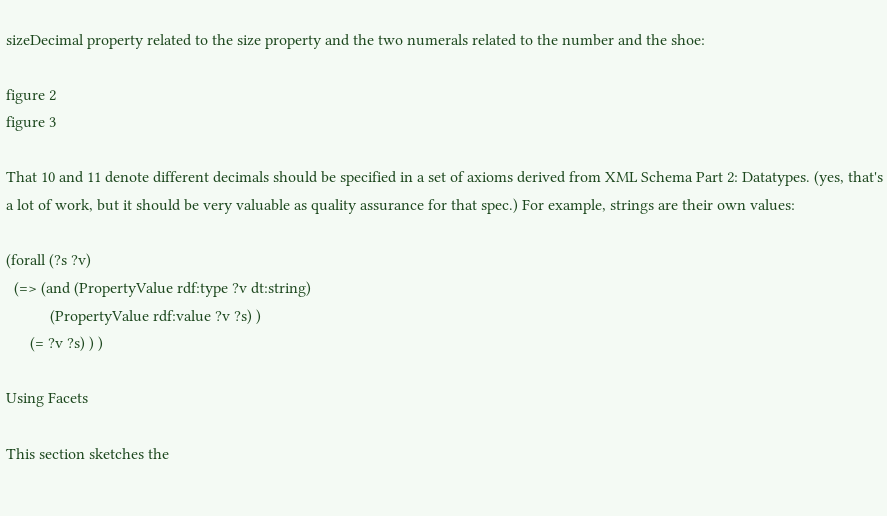sizeDecimal property related to the size property and the two numerals related to the number and the shoe:

figure 2
figure 3

That 10 and 11 denote different decimals should be specified in a set of axioms derived from XML Schema Part 2: Datatypes. (yes, that's a lot of work, but it should be very valuable as quality assurance for that spec.) For example, strings are their own values:

(forall (?s ?v)
  (=> (and (PropertyValue rdf:type ?v dt:string)
           (PropertyValue rdf:value ?v ?s) )
      (= ?v ?s) ) )

Using Facets

This section sketches the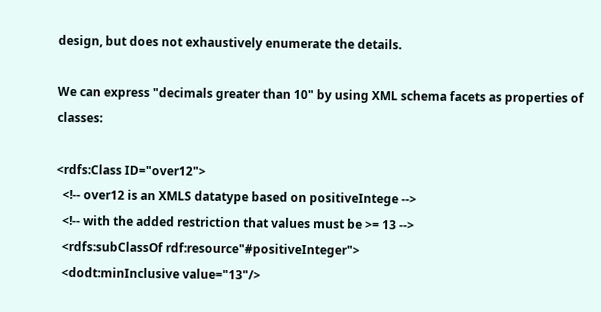design, but does not exhaustively enumerate the details.

We can express "decimals greater than 10" by using XML schema facets as properties of classes:

<rdfs:Class ID="over12">
  <!-- over12 is an XMLS datatype based on positiveIntege -->
  <!-- with the added restriction that values must be >= 13 -->
  <rdfs:subClassOf rdf:resource"#positiveInteger">
  <dodt:minInclusive value="13"/>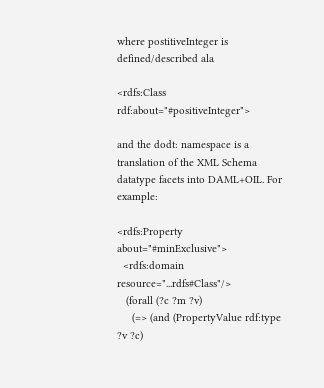where postitiveInteger is defined/described ala

<rdfs:Class rdf:about="#positiveInteger">

and the dodt: namespace is a translation of the XML Schema datatype facets into DAML+OIL. For example:

<rdfs:Property about="#minExclusive">
  <rdfs:domain resource="...rdfs#Class"/>
   (forall (?c ?m ?v)
     (=> (and (PropertyValue rdf:type ?v ?c)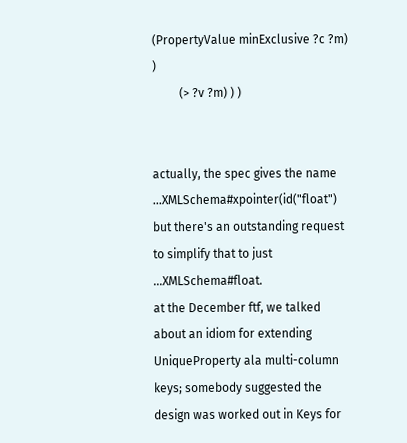(PropertyValue minExclusive ?c ?m) )
         (> ?v ?m) ) )


actually, the spec gives the name ...XMLSchema#xpointer(id("float") but there's an outstanding request to simplify that to just ...XMLSchema#float.
at the December ftf, we talked about an idiom for extending UniqueProperty ala multi-column keys; somebody suggested the design was worked out in Keys for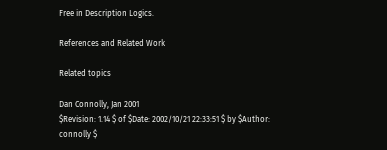Free in Description Logics.

References and Related Work

Related topics

Dan Connolly, Jan 2001
$Revision: 1.14 $ of $Date: 2002/10/21 22:33:51 $ by $Author: connolly $